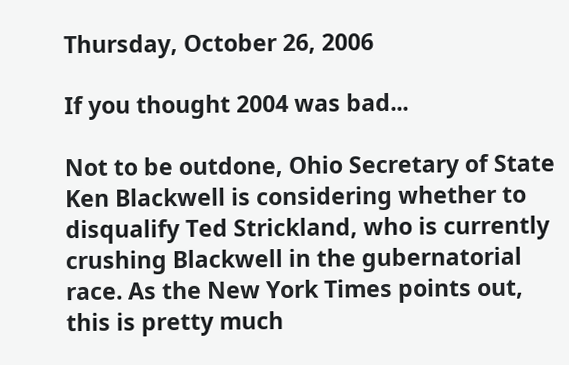Thursday, October 26, 2006

If you thought 2004 was bad...

Not to be outdone, Ohio Secretary of State Ken Blackwell is considering whether to disqualify Ted Strickland, who is currently crushing Blackwell in the gubernatorial race. As the New York Times points out, this is pretty much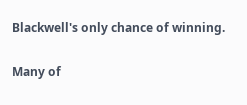Blackwell's only chance of winning.

Many of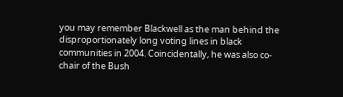you may remember Blackwell as the man behind the disproportionately long voting lines in black communities in 2004. Coincidentally, he was also co-chair of the Bush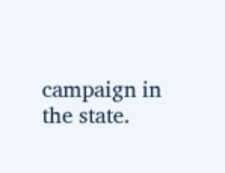campaign in the state.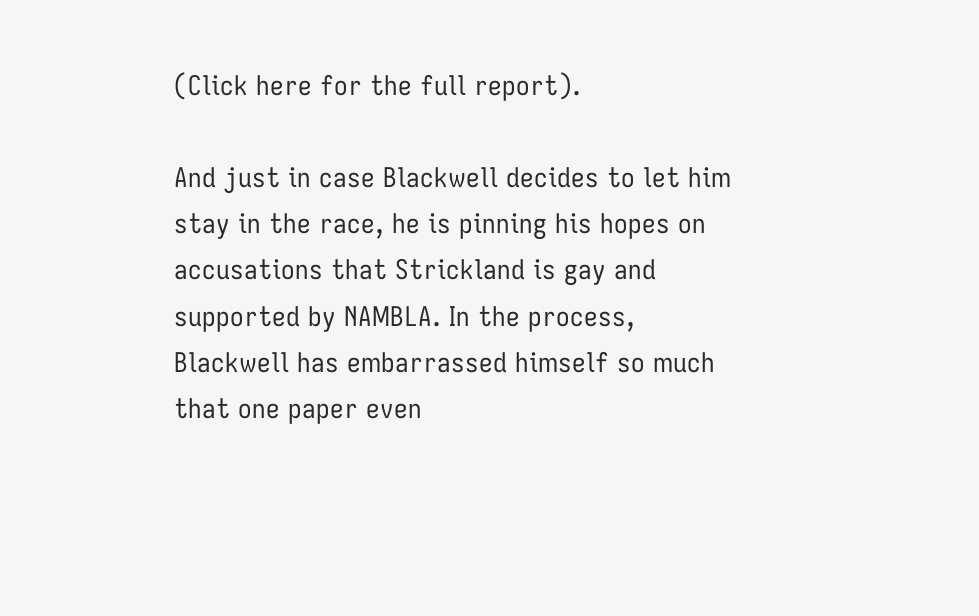(Click here for the full report).

And just in case Blackwell decides to let him stay in the race, he is pinning his hopes on accusations that Strickland is gay and supported by NAMBLA. In the process, Blackwell has embarrassed himself so much that one paper even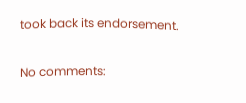took back its endorsement.

No comments: